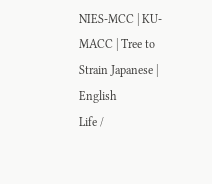NIES-MCC | KU-MACC | Tree to Strain Japanese | English
Life /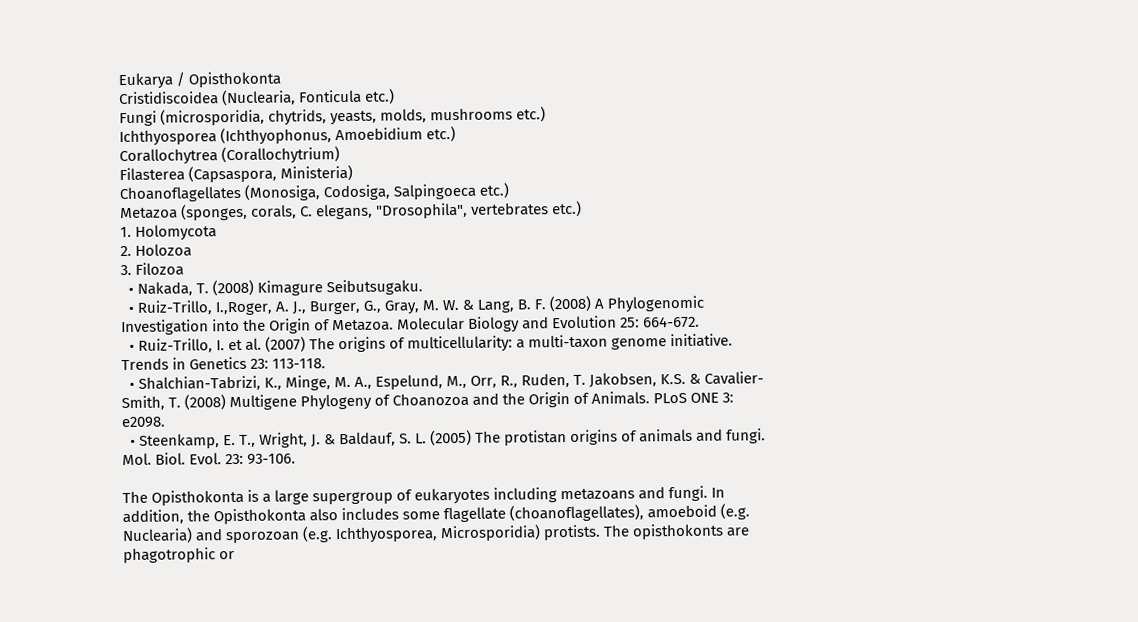Eukarya / Opisthokonta
Cristidiscoidea (Nuclearia, Fonticula etc.)
Fungi (microsporidia, chytrids, yeasts, molds, mushrooms etc.)
Ichthyosporea (Ichthyophonus, Amoebidium etc.)
Corallochytrea (Corallochytrium)
Filasterea (Capsaspora, Ministeria)
Choanoflagellates (Monosiga, Codosiga, Salpingoeca etc.)
Metazoa (sponges, corals, C. elegans, "Drosophila", vertebrates etc.)
1. Holomycota
2. Holozoa
3. Filozoa
  • Nakada, T. (2008) Kimagure Seibutsugaku.
  • Ruiz-Trillo, I.,Roger, A. J., Burger, G., Gray, M. W. & Lang, B. F. (2008) A Phylogenomic Investigation into the Origin of Metazoa. Molecular Biology and Evolution 25: 664-672.
  • Ruiz-Trillo, I. et al. (2007) The origins of multicellularity: a multi-taxon genome initiative. Trends in Genetics 23: 113-118.
  • Shalchian-Tabrizi, K., Minge, M. A., Espelund, M., Orr, R., Ruden, T. Jakobsen, K.S. & Cavalier-Smith, T. (2008) Multigene Phylogeny of Choanozoa and the Origin of Animals. PLoS ONE 3: e2098.
  • Steenkamp, E. T., Wright, J. & Baldauf, S. L. (2005) The protistan origins of animals and fungi. Mol. Biol. Evol. 23: 93-106.

The Opisthokonta is a large supergroup of eukaryotes including metazoans and fungi. In addition, the Opisthokonta also includes some flagellate (choanoflagellates), amoeboid (e.g. Nuclearia) and sporozoan (e.g. Ichthyosporea, Microsporidia) protists. The opisthokonts are phagotrophic or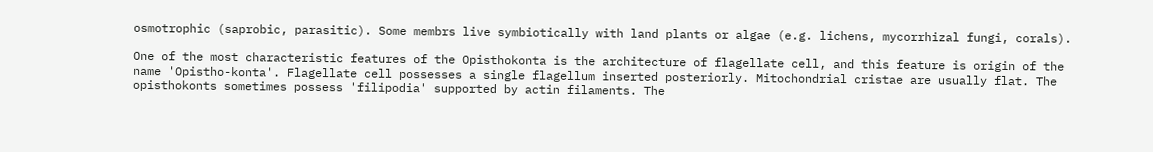osmotrophic (saprobic, parasitic). Some membrs live symbiotically with land plants or algae (e.g. lichens, mycorrhizal fungi, corals).

One of the most characteristic features of the Opisthokonta is the architecture of flagellate cell, and this feature is origin of the name 'Opistho-konta'. Flagellate cell possesses a single flagellum inserted posteriorly. Mitochondrial cristae are usually flat. The opisthokonts sometimes possess 'filipodia' supported by actin filaments. The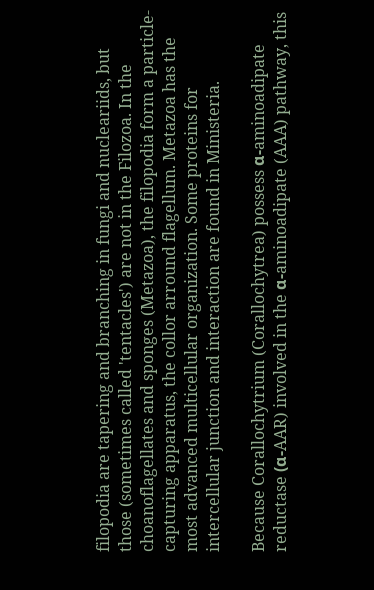filopodia are tapering and branching in fungi and nucleariids, but those (sometimes called 'tentacles') are not in the Filozoa. In the choanoflagellates and sponges (Metazoa), the filopodia form a particle-capturing apparatus, the collor arround flagellum. Metazoa has the most advanced multicellular organization. Some proteins for intercellular junction and interaction are found in Ministeria.

Because Corallochytrium (Corallochytrea) possess α-aminoadipate reductase (α-AAR) involved in the α-aminoadipate (AAA) pathway, this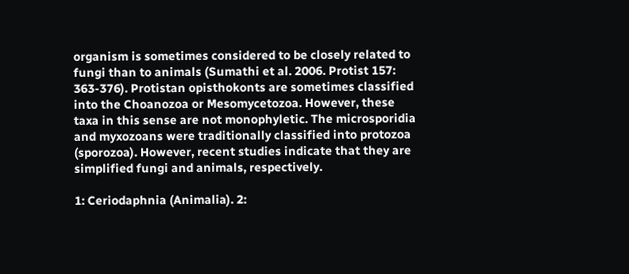organism is sometimes considered to be closely related to fungi than to animals (Sumathi et al. 2006. Protist 157: 363-376). Protistan opisthokonts are sometimes classified into the Choanozoa or Mesomycetozoa. However, these taxa in this sense are not monophyletic. The microsporidia and myxozoans were traditionally classified into protozoa (sporozoa). However, recent studies indicate that they are simplified fungi and animals, respectively.

1: Ceriodaphnia (Animalia). 2: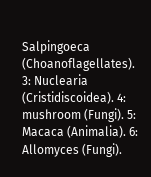Salpingoeca (Choanoflagellates). 3: Nuclearia (Cristidiscoidea). 4: mushroom (Fungi). 5: Macaca (Animalia). 6: Allomyces (Fungi).